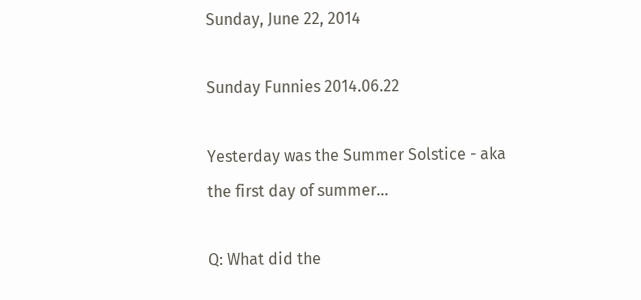Sunday, June 22, 2014

Sunday Funnies 2014.06.22

Yesterday was the Summer Solstice - aka the first day of summer...

Q: What did the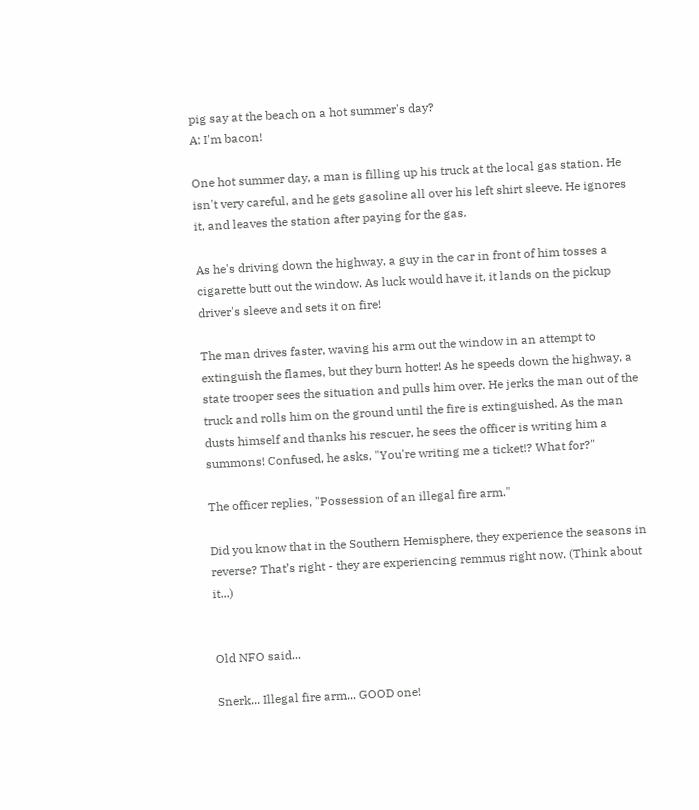pig say at the beach on a hot summer's day?
A: I'm bacon!

One hot summer day, a man is filling up his truck at the local gas station. He isn't very careful, and he gets gasoline all over his left shirt sleeve. He ignores it, and leaves the station after paying for the gas.

As he's driving down the highway, a guy in the car in front of him tosses a cigarette butt out the window. As luck would have it, it lands on the pickup driver's sleeve and sets it on fire!

The man drives faster, waving his arm out the window in an attempt to extinguish the flames, but they burn hotter! As he speeds down the highway, a state trooper sees the situation and pulls him over. He jerks the man out of the truck and rolls him on the ground until the fire is extinguished. As the man dusts himself and thanks his rescuer, he sees the officer is writing him a summons! Confused, he asks, "You're writing me a ticket!? What for?"

The officer replies, "Possession of an illegal fire arm."

Did you know that in the Southern Hemisphere, they experience the seasons in reverse? That’s right - they are experiencing remmus right now. (Think about it...)


Old NFO said...

Snerk... Illegal fire arm... GOOD one!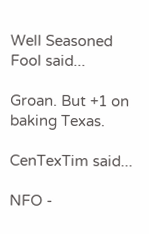Well Seasoned Fool said...

Groan. But +1 on baking Texas.

CenTexTim said...

NFO -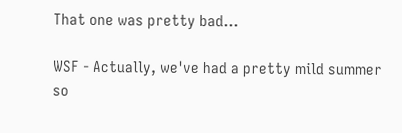That one was pretty bad...

WSF - Actually, we've had a pretty mild summer so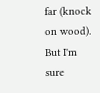far (knock on wood). But I'm sure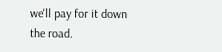we'll pay for it down the road.